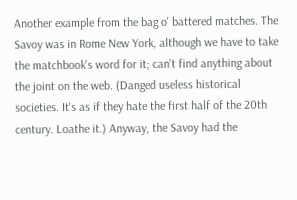Another example from the bag o' battered matches. The Savoy was in Rome New York, although we have to take the matchbook's word for it; can't find anything about the joint on the web. (Danged useless historical societies. It's as if they hate the first half of the 20th century. Loathe it.) Anyway, the Savoy had the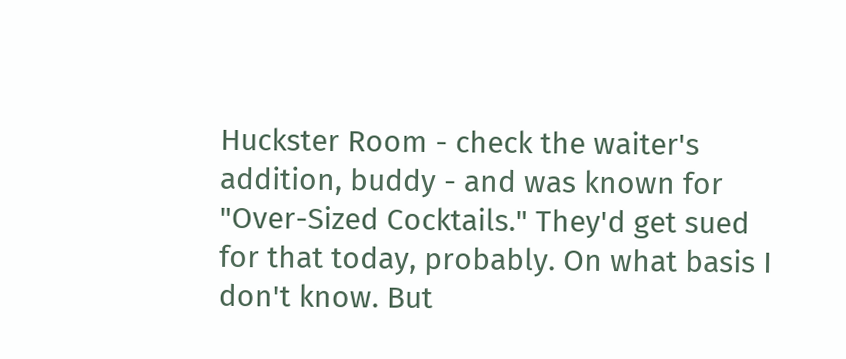Huckster Room - check the waiter's addition, buddy - and was known for "Over-Sized Cocktails." They'd get sued for that today, probably. On what basis I don't know. But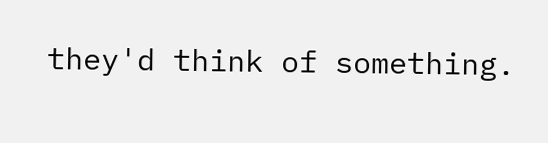they'd think of something.